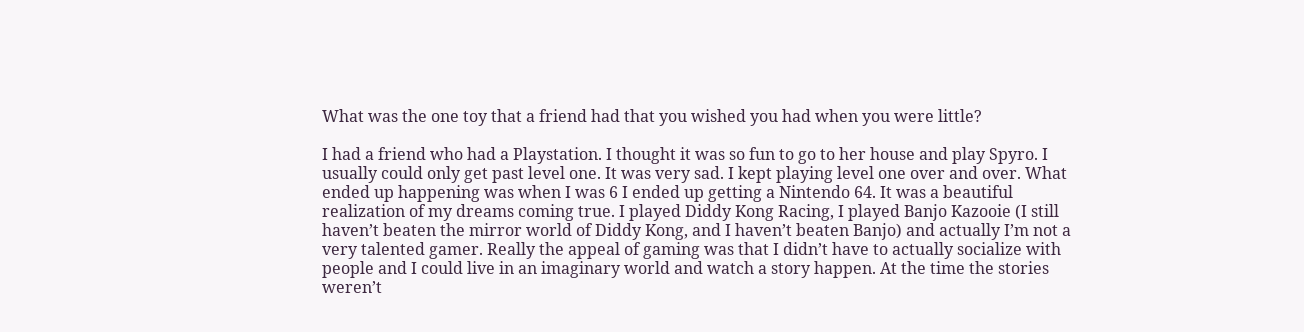What was the one toy that a friend had that you wished you had when you were little?

I had a friend who had a Playstation. I thought it was so fun to go to her house and play Spyro. I usually could only get past level one. It was very sad. I kept playing level one over and over. What ended up happening was when I was 6 I ended up getting a Nintendo 64. It was a beautiful realization of my dreams coming true. I played Diddy Kong Racing, I played Banjo Kazooie (I still haven’t beaten the mirror world of Diddy Kong, and I haven’t beaten Banjo) and actually I’m not a very talented gamer. Really the appeal of gaming was that I didn’t have to actually socialize with people and I could live in an imaginary world and watch a story happen. At the time the stories weren’t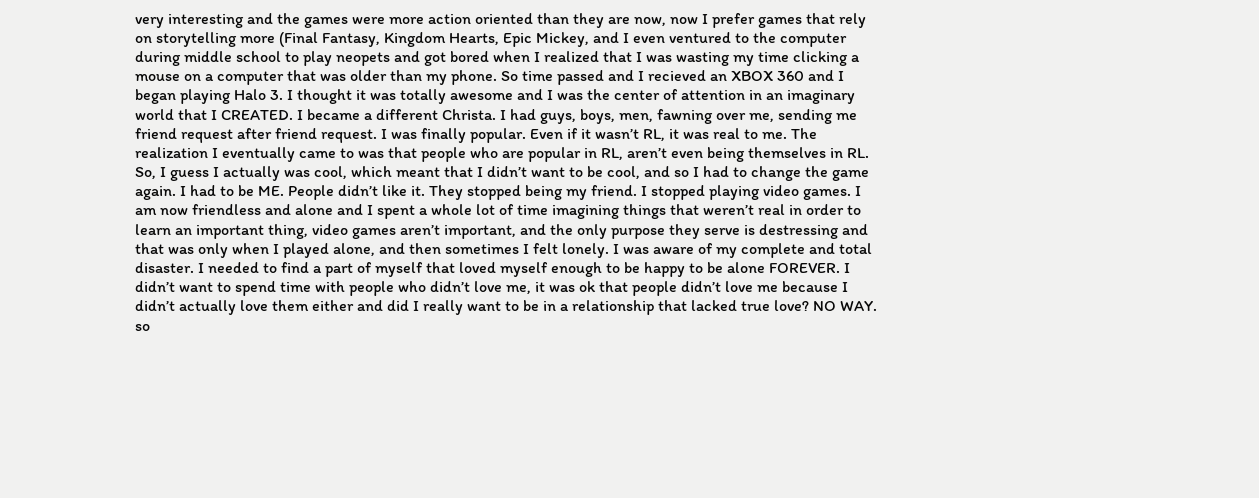very interesting and the games were more action oriented than they are now, now I prefer games that rely on storytelling more (Final Fantasy, Kingdom Hearts, Epic Mickey, and I even ventured to the computer during middle school to play neopets and got bored when I realized that I was wasting my time clicking a mouse on a computer that was older than my phone. So time passed and I recieved an XBOX 360 and I began playing Halo 3. I thought it was totally awesome and I was the center of attention in an imaginary world that I CREATED. I became a different Christa. I had guys, boys, men, fawning over me, sending me friend request after friend request. I was finally popular. Even if it wasn’t RL, it was real to me. The realization I eventually came to was that people who are popular in RL, aren’t even being themselves in RL. So, I guess I actually was cool, which meant that I didn’t want to be cool, and so I had to change the game again. I had to be ME. People didn’t like it. They stopped being my friend. I stopped playing video games. I am now friendless and alone and I spent a whole lot of time imagining things that weren’t real in order to learn an important thing, video games aren’t important, and the only purpose they serve is destressing and that was only when I played alone, and then sometimes I felt lonely. I was aware of my complete and total disaster. I needed to find a part of myself that loved myself enough to be happy to be alone FOREVER. I didn’t want to spend time with people who didn’t love me, it was ok that people didn’t love me because I didn’t actually love them either and did I really want to be in a relationship that lacked true love? NO WAY. so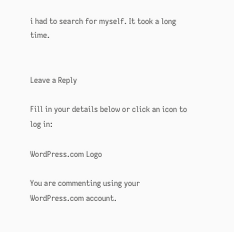i had to search for myself. It took a long time.


Leave a Reply

Fill in your details below or click an icon to log in:

WordPress.com Logo

You are commenting using your WordPress.com account.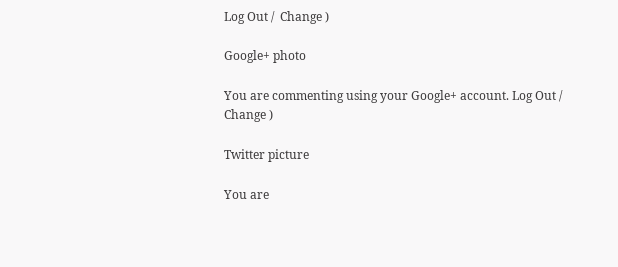Log Out /  Change )

Google+ photo

You are commenting using your Google+ account. Log Out /  Change )

Twitter picture

You are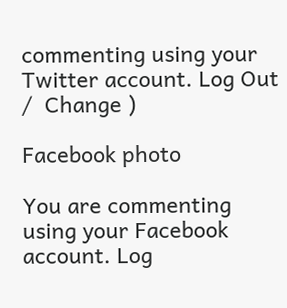commenting using your Twitter account. Log Out /  Change )

Facebook photo

You are commenting using your Facebook account. Log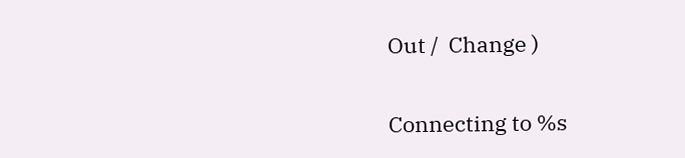Out /  Change )


Connecting to %s